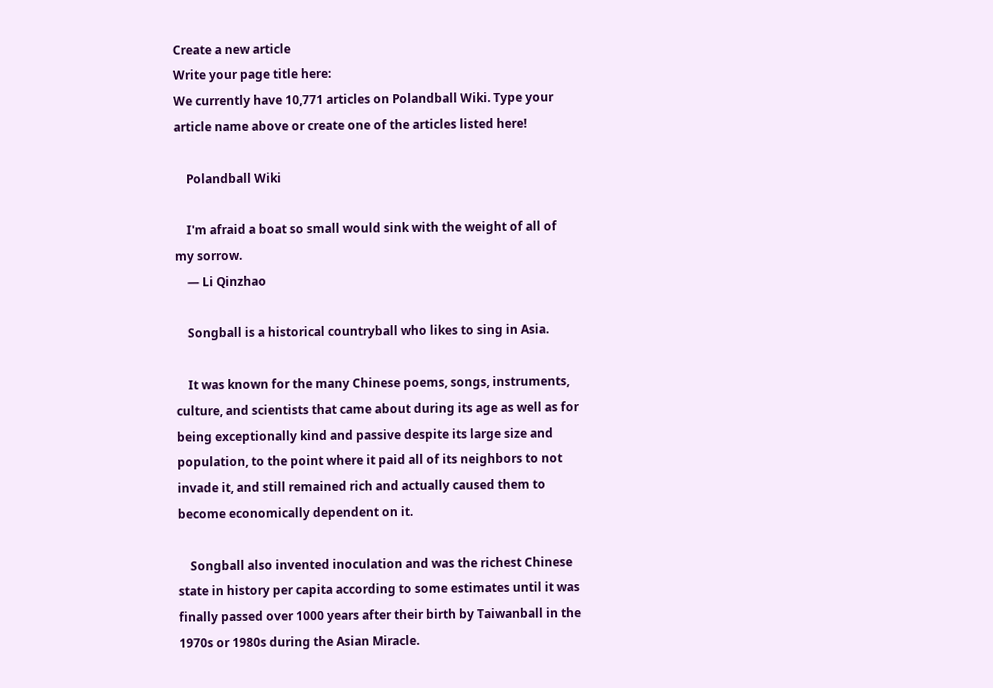Create a new article
Write your page title here:
We currently have 10,771 articles on Polandball Wiki. Type your article name above or create one of the articles listed here!

    Polandball Wiki

    I'm afraid a boat so small would sink with the weight of all of my sorrow.
    — Li Qinzhao

    Songball is a historical countryball who likes to sing in Asia.

    It was known for the many Chinese poems, songs, instruments, culture, and scientists that came about during its age as well as for being exceptionally kind and passive despite its large size and population, to the point where it paid all of its neighbors to not invade it, and still remained rich and actually caused them to become economically dependent on it.

    Songball also invented inoculation and was the richest Chinese state in history per capita according to some estimates until it was finally passed over 1000 years after their birth by Taiwanball in the 1970s or 1980s during the Asian Miracle.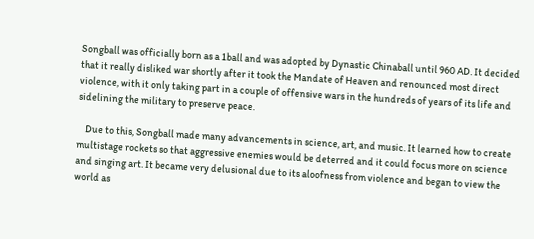Songball was officially born as a 1ball and was adopted by Dynastic Chinaball until 960 AD. It decided that it really disliked war shortly after it took the Mandate of Heaven and renounced most direct violence, with it only taking part in a couple of offensive wars in the hundreds of years of its life and sidelining the military to preserve peace.

    Due to this, Songball made many advancements in science, art, and music. It learned how to create multistage rockets so that aggressive enemies would be deterred and it could focus more on science and singing art. It became very delusional due to its aloofness from violence and began to view the world as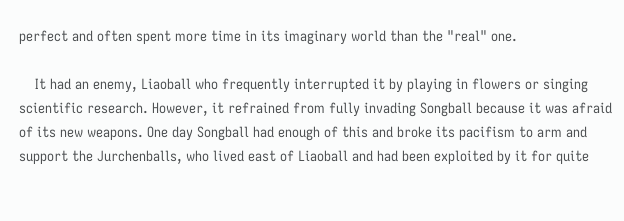perfect and often spent more time in its imaginary world than the "real" one.

    It had an enemy, Liaoball who frequently interrupted it by playing in flowers or singing scientific research. However, it refrained from fully invading Songball because it was afraid of its new weapons. One day Songball had enough of this and broke its pacifism to arm and support the Jurchenballs, who lived east of Liaoball and had been exploited by it for quite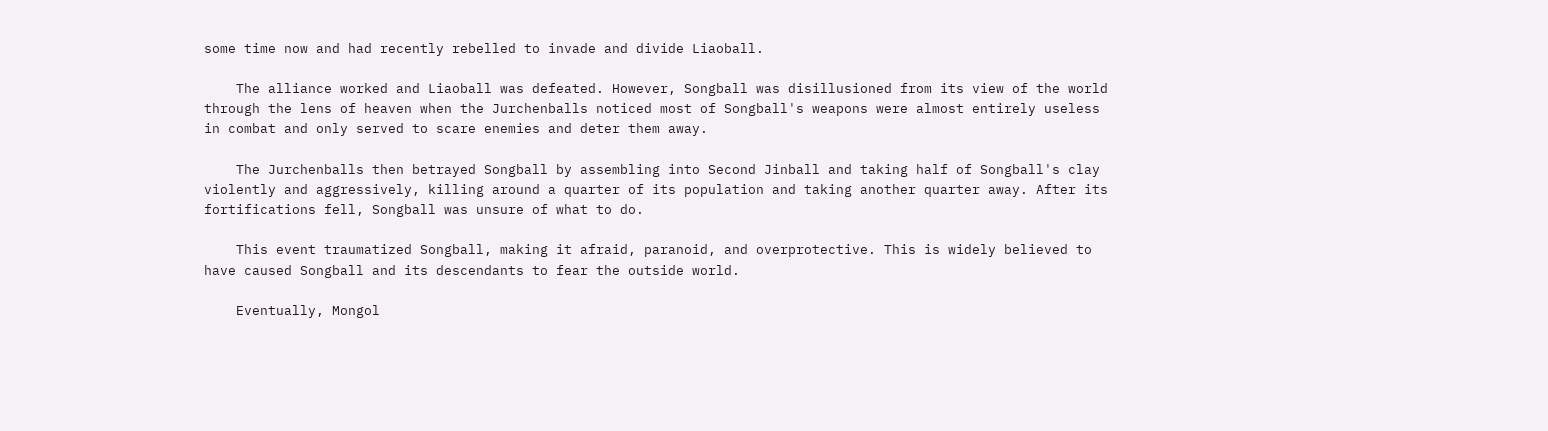some time now and had recently rebelled to invade and divide Liaoball.

    The alliance worked and Liaoball was defeated. However, Songball was disillusioned from its view of the world through the lens of heaven when the Jurchenballs noticed most of Songball's weapons were almost entirely useless in combat and only served to scare enemies and deter them away.

    The Jurchenballs then betrayed Songball by assembling into Second Jinball and taking half of Songball's clay violently and aggressively, killing around a quarter of its population and taking another quarter away. After its fortifications fell, Songball was unsure of what to do.

    This event traumatized Songball, making it afraid, paranoid, and overprotective. This is widely believed to have caused Songball and its descendants to fear the outside world.

    Eventually, Mongol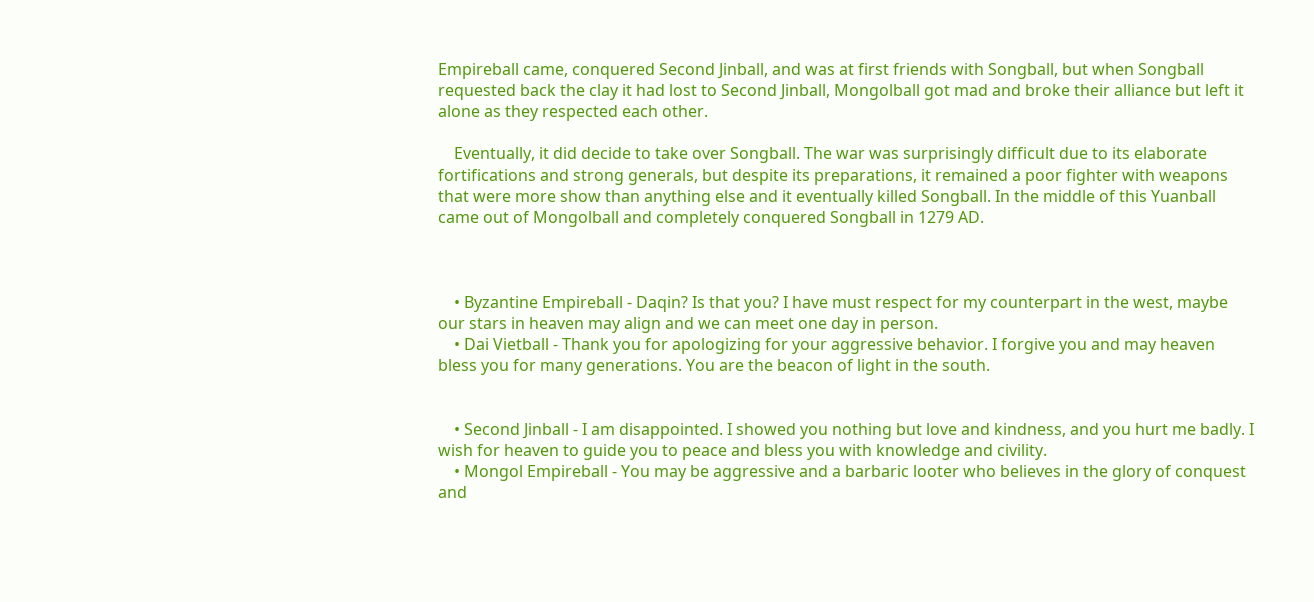Empireball came, conquered Second Jinball, and was at first friends with Songball, but when Songball requested back the clay it had lost to Second Jinball, Mongolball got mad and broke their alliance but left it alone as they respected each other.

    Eventually, it did decide to take over Songball. The war was surprisingly difficult due to its elaborate fortifications and strong generals, but despite its preparations, it remained a poor fighter with weapons that were more show than anything else and it eventually killed Songball. In the middle of this Yuanball came out of Mongolball and completely conquered Songball in 1279 AD.



    • Byzantine Empireball - Daqin? Is that you? I have must respect for my counterpart in the west, maybe our stars in heaven may align and we can meet one day in person.
    • Dai Vietball - Thank you for apologizing for your aggressive behavior. I forgive you and may heaven bless you for many generations. You are the beacon of light in the south.


    • Second Jinball - I am disappointed. I showed you nothing but love and kindness, and you hurt me badly. I wish for heaven to guide you to peace and bless you with knowledge and civility.
    • Mongol Empireball - You may be aggressive and a barbaric looter who believes in the glory of conquest and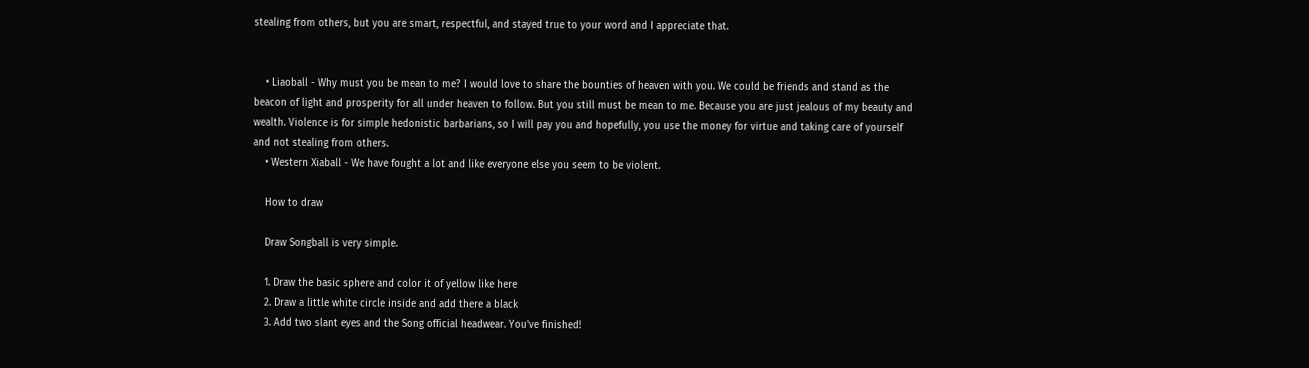stealing from others, but you are smart, respectful, and stayed true to your word and I appreciate that.


    • Liaoball - Why must you be mean to me? I would love to share the bounties of heaven with you. We could be friends and stand as the beacon of light and prosperity for all under heaven to follow. But you still must be mean to me. Because you are just jealous of my beauty and wealth. Violence is for simple hedonistic barbarians, so I will pay you and hopefully, you use the money for virtue and taking care of yourself and not stealing from others.
    • Western Xiaball - We have fought a lot and like everyone else you seem to be violent.

    How to draw

    Draw Songball is very simple.

    1. Draw the basic sphere and color it of yellow like here
    2. Draw a little white circle inside and add there a black
    3. Add two slant eyes and the Song official headwear. You've finished!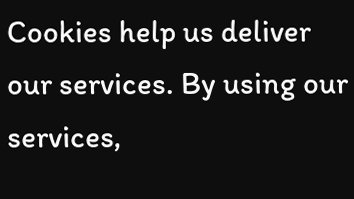Cookies help us deliver our services. By using our services,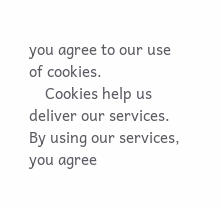you agree to our use of cookies.
    Cookies help us deliver our services. By using our services, you agree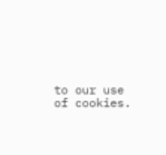to our use of cookies.